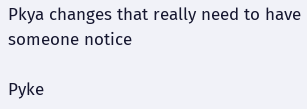Pkya changes that really need to have someone notice

Pyke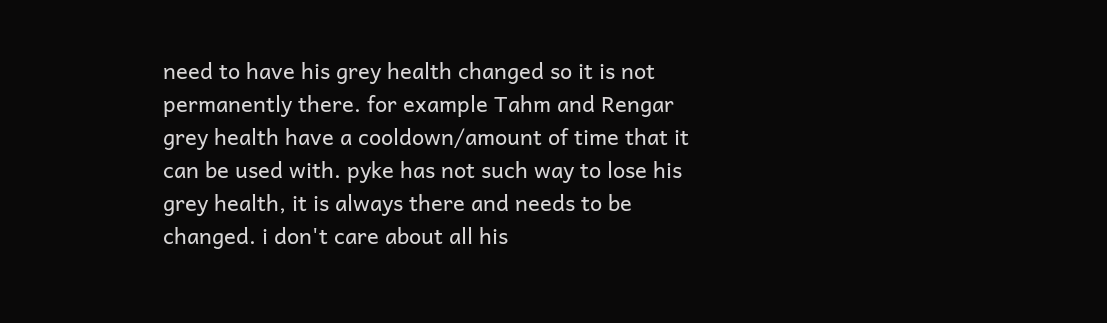need to have his grey health changed so it is not permanently there. for example Tahm and Rengar grey health have a cooldown/amount of time that it can be used with. pyke has not such way to lose his grey health, it is always there and needs to be changed. i don't care about all his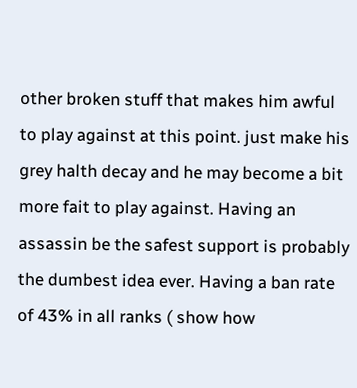other broken stuff that makes him awful to play against at this point. just make his grey halth decay and he may become a bit more fait to play against. Having an assassin be the safest support is probably the dumbest idea ever. Having a ban rate of 43% in all ranks ( show how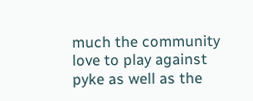much the community love to play against pyke as well as the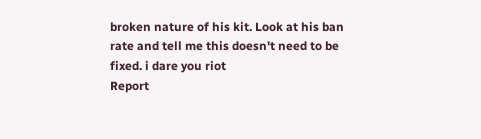broken nature of his kit. Look at his ban rate and tell me this doesn't need to be fixed. i dare you riot
Report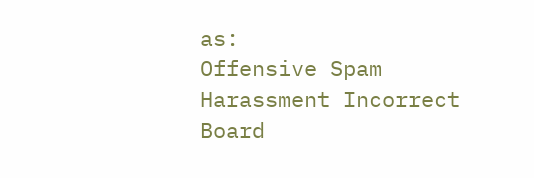as:
Offensive Spam Harassment Incorrect Board